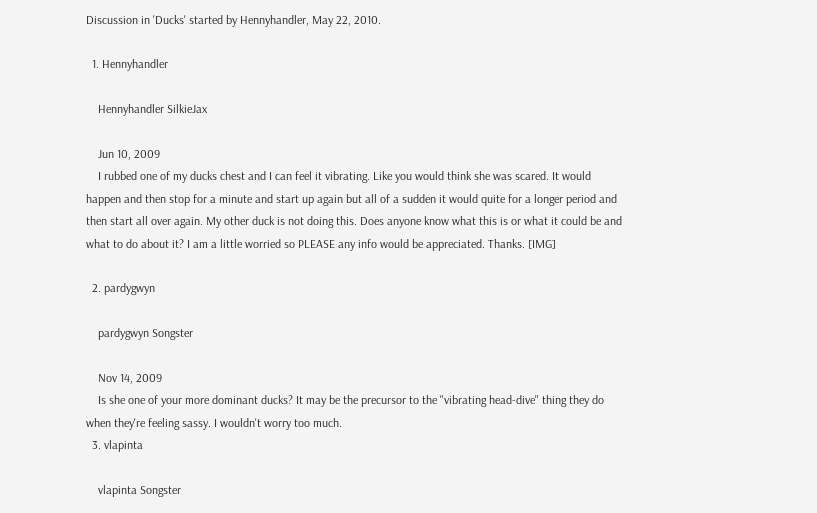Discussion in 'Ducks' started by Hennyhandler, May 22, 2010.

  1. Hennyhandler

    Hennyhandler SilkieJax

    Jun 10, 2009
    I rubbed one of my ducks chest and I can feel it vibrating. Like you would think she was scared. It would happen and then stop for a minute and start up again but all of a sudden it would quite for a longer period and then start all over again. My other duck is not doing this. Does anyone know what this is or what it could be and what to do about it? I am a little worried so PLEASE any info would be appreciated. Thanks. [IMG]

  2. pardygwyn

    pardygwyn Songster

    Nov 14, 2009
    Is she one of your more dominant ducks? It may be the precursor to the "vibrating head-dive" thing they do when they're feeling sassy. I wouldn't worry too much.
  3. vlapinta

    vlapinta Songster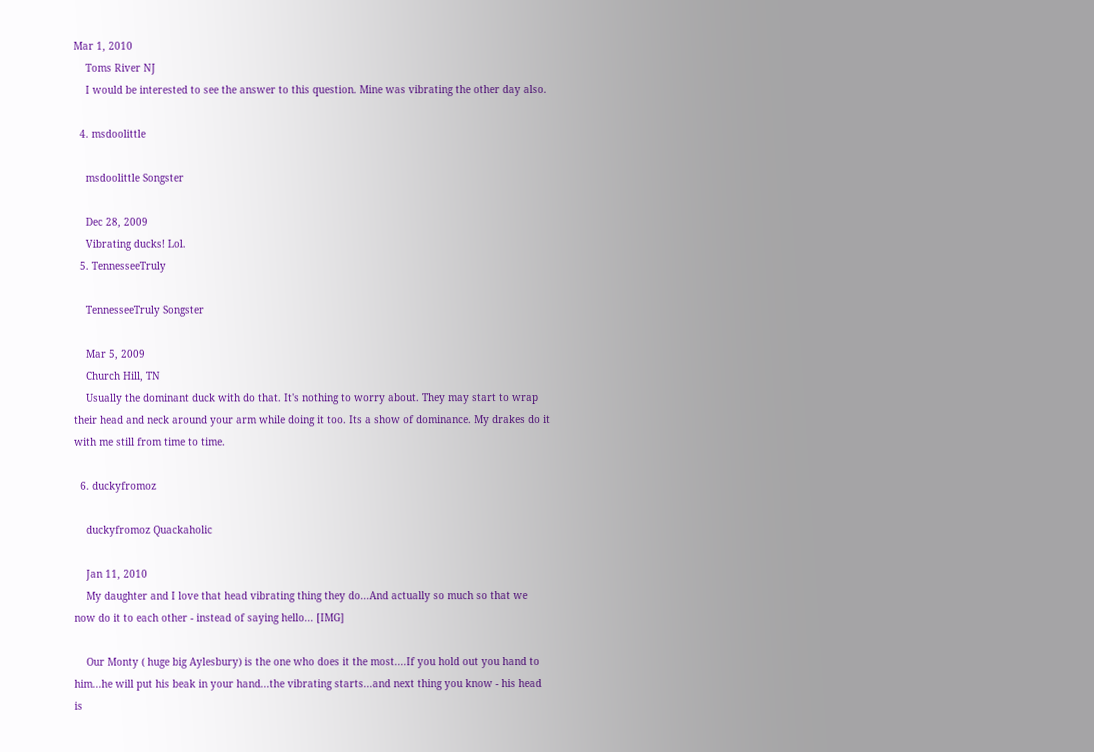Mar 1, 2010
    Toms River NJ
    I would be interested to see the answer to this question. Mine was vibrating the other day also.

  4. msdoolittle

    msdoolittle Songster

    Dec 28, 2009
    Vibrating ducks! Lol.
  5. TennesseeTruly

    TennesseeTruly Songster

    Mar 5, 2009
    Church Hill, TN
    Usually the dominant duck with do that. It's nothing to worry about. They may start to wrap their head and neck around your arm while doing it too. Its a show of dominance. My drakes do it with me still from time to time.

  6. duckyfromoz

    duckyfromoz Quackaholic

    Jan 11, 2010
    My daughter and I love that head vibrating thing they do...And actually so much so that we now do it to each other - instead of saying hello... [IMG]

    Our Monty ( huge big Aylesbury) is the one who does it the most....If you hold out you hand to him...he will put his beak in your hand...the vibrating starts...and next thing you know - his head is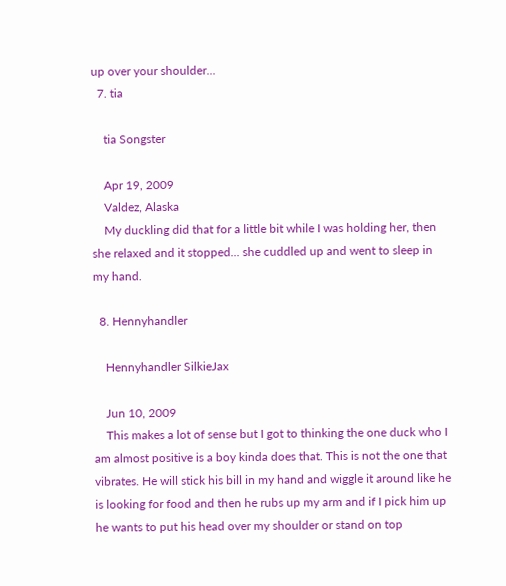up over your shoulder...
  7. tia

    tia Songster

    Apr 19, 2009
    Valdez, Alaska
    My duckling did that for a little bit while I was holding her, then she relaxed and it stopped... she cuddled up and went to sleep in my hand.

  8. Hennyhandler

    Hennyhandler SilkieJax

    Jun 10, 2009
    This makes a lot of sense but I got to thinking the one duck who I am almost positive is a boy kinda does that. This is not the one that vibrates. He will stick his bill in my hand and wiggle it around like he is looking for food and then he rubs up my arm and if I pick him up he wants to put his head over my shoulder or stand on top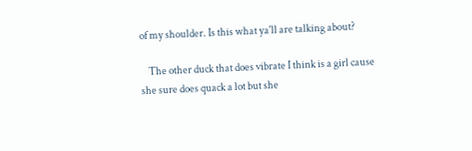of my shoulder. Is this what ya'll are talking about?

    The other duck that does vibrate I think is a girl cause she sure does quack a lot but she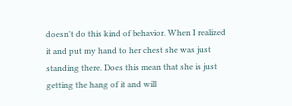doesn't do this kind of behavior. When I realized it and put my hand to her chest she was just standing there. Does this mean that she is just getting the hang of it and will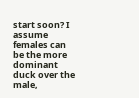start soon? I assume females can be the more dominant duck over the male,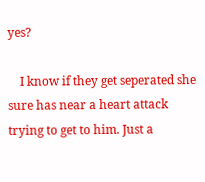yes?

    I know if they get seperated she sure has near a heart attack trying to get to him. Just a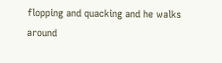flopping and quacking and he walks around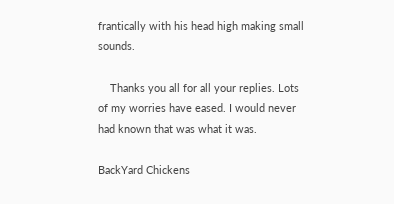frantically with his head high making small sounds.

    Thanks you all for all your replies. Lots of my worries have eased. I would never had known that was what it was.

BackYard Chickens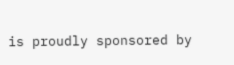is proudly sponsored by